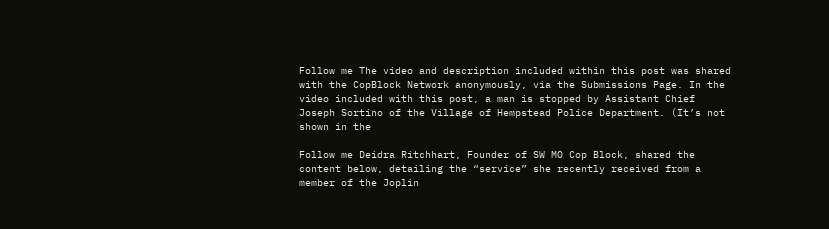Follow me The video and description included within this post was shared with the CopBlock Network anonymously, via the Submissions Page. In the video included with this post, a man is stopped by Assistant Chief Joseph Sortino of the Village of Hempstead Police Department. (It’s not shown in the

Follow me Deidra Ritchhart, Founder of SW MO Cop Block, shared the content below, detailing the “service” she recently received from a member of the Joplin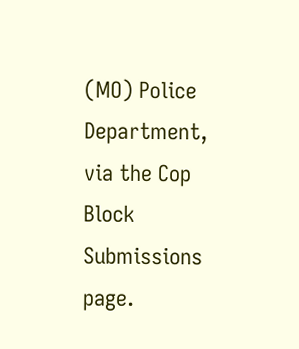(MO) Police Department, via the Cop Block Submissions page.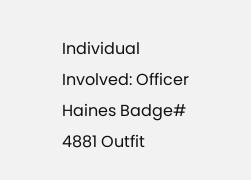Individual Involved: Officer Haines Badge# 4881 Outfit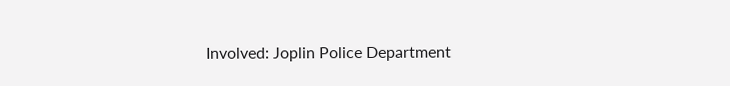Involved: Joplin Police Department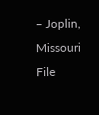– Joplin, Missouri File